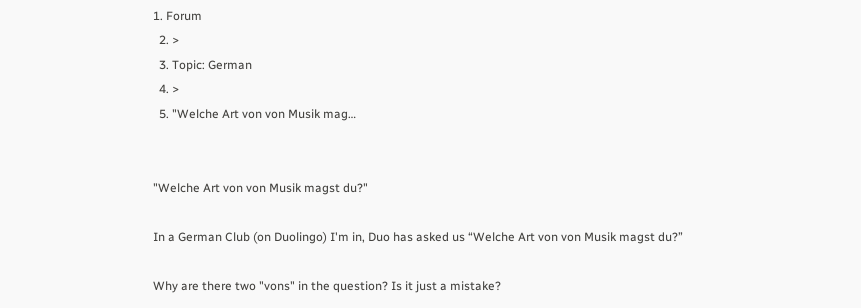1. Forum
  2. >
  3. Topic: German
  4. >
  5. "Welche Art von von Musik mag…


"Welche Art von von Musik magst du?"

In a German Club (on Duolingo) I'm in, Duo has asked us “Welche Art von von Musik magst du?”

Why are there two "vons" in the question? Is it just a mistake?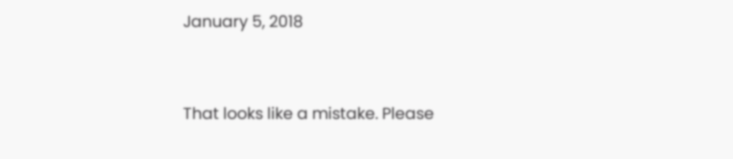January 5, 2018



That looks like a mistake. Please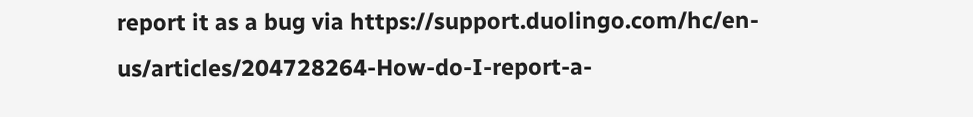report it as a bug via https://support.duolingo.com/hc/en-us/articles/204728264-How-do-I-report-a-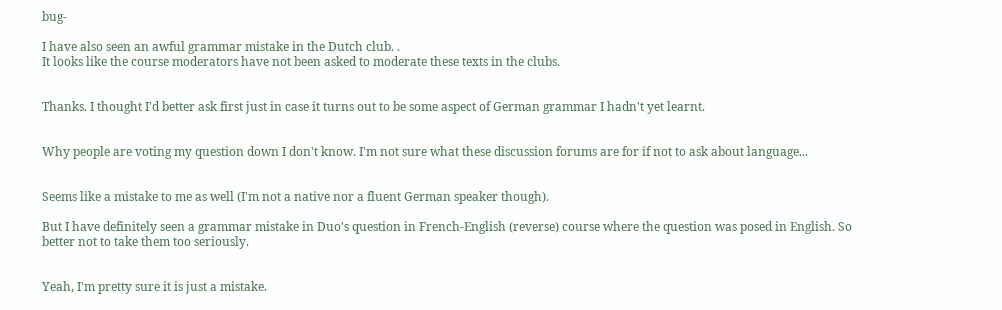bug-

I have also seen an awful grammar mistake in the Dutch club. .
It looks like the course moderators have not been asked to moderate these texts in the clubs.


Thanks. I thought I'd better ask first just in case it turns out to be some aspect of German grammar I hadn't yet learnt.


Why people are voting my question down I don't know. I'm not sure what these discussion forums are for if not to ask about language...


Seems like a mistake to me as well (I'm not a native nor a fluent German speaker though).

But I have definitely seen a grammar mistake in Duo's question in French-English (reverse) course where the question was posed in English. So better not to take them too seriously.


Yeah, I'm pretty sure it is just a mistake.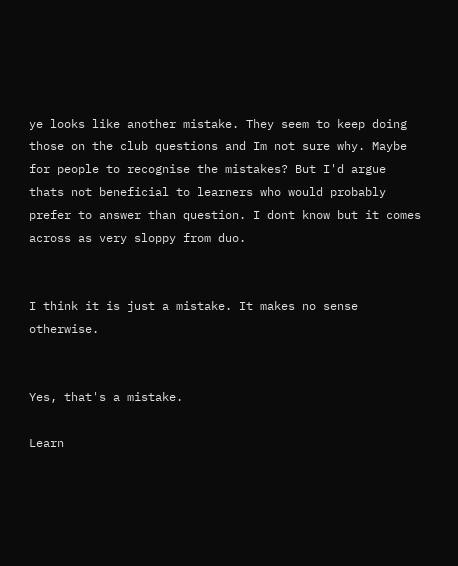ye looks like another mistake. They seem to keep doing those on the club questions and Im not sure why. Maybe for people to recognise the mistakes? But I'd argue thats not beneficial to learners who would probably prefer to answer than question. I dont know but it comes across as very sloppy from duo.


I think it is just a mistake. It makes no sense otherwise.


Yes, that's a mistake.

Learn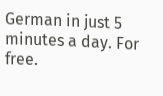German in just 5 minutes a day. For free.